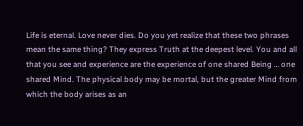Life is eternal. Love never dies. Do you yet realize that these two phrases mean the same thing? They express Truth at the deepest level. You and all that you see and experience are the experience of one shared Being … one shared Mind. The physical body may be mortal, but the greater Mind from which the body arises as an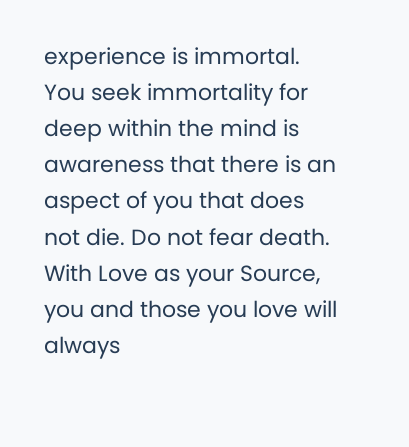experience is immortal. You seek immortality for deep within the mind is awareness that there is an aspect of you that does not die. Do not fear death. With Love as your Source, you and those you love will always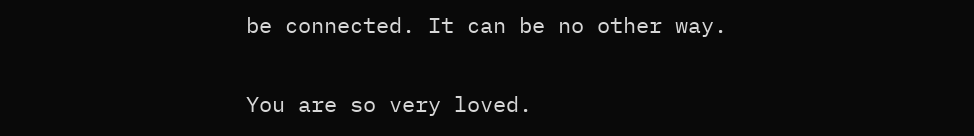be connected. It can be no other way.

You are so very loved.